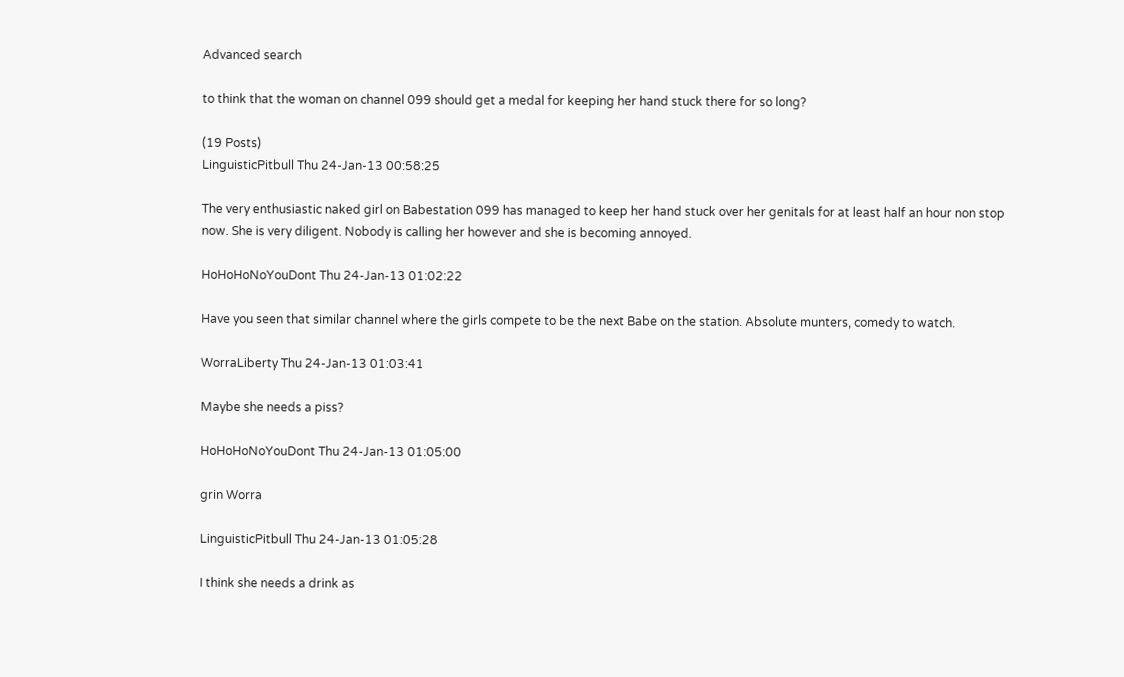Advanced search

to think that the woman on channel 099 should get a medal for keeping her hand stuck there for so long?

(19 Posts)
LinguisticPitbull Thu 24-Jan-13 00:58:25

The very enthusiastic naked girl on Babestation 099 has managed to keep her hand stuck over her genitals for at least half an hour non stop now. She is very diligent. Nobody is calling her however and she is becoming annoyed.

HoHoHoNoYouDont Thu 24-Jan-13 01:02:22

Have you seen that similar channel where the girls compete to be the next Babe on the station. Absolute munters, comedy to watch.

WorraLiberty Thu 24-Jan-13 01:03:41

Maybe she needs a piss?

HoHoHoNoYouDont Thu 24-Jan-13 01:05:00

grin Worra

LinguisticPitbull Thu 24-Jan-13 01:05:28

I think she needs a drink as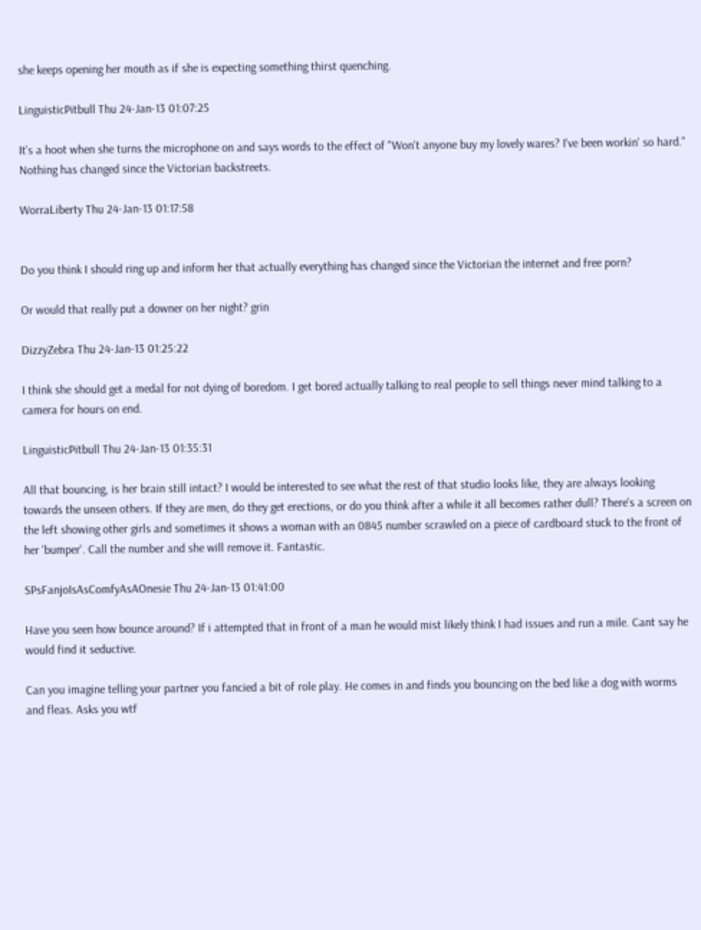she keeps opening her mouth as if she is expecting something thirst quenching.

LinguisticPitbull Thu 24-Jan-13 01:07:25

It's a hoot when she turns the microphone on and says words to the effect of "Won't anyone buy my lovely wares? I've been workin' so hard." Nothing has changed since the Victorian backstreets.

WorraLiberty Thu 24-Jan-13 01:17:58


Do you think I should ring up and inform her that actually everything has changed since the Victorian the internet and free porn?

Or would that really put a downer on her night? grin

DizzyZebra Thu 24-Jan-13 01:25:22

I think she should get a medal for not dying of boredom. I get bored actually talking to real people to sell things never mind talking to a camera for hours on end.

LinguisticPitbull Thu 24-Jan-13 01:35:31

All that bouncing, is her brain still intact? I would be interested to see what the rest of that studio looks like, they are always looking towards the unseen others. If they are men, do they get erections, or do you think after a while it all becomes rather dull? There's a screen on the left showing other girls and sometimes it shows a woman with an 0845 number scrawled on a piece of cardboard stuck to the front of her 'bumper'. Call the number and she will remove it. Fantastic.

SPsFanjoIsAsComfyAsAOnesie Thu 24-Jan-13 01:41:00

Have you seen how bounce around? If i attempted that in front of a man he would mist likely think I had issues and run a mile. Cant say he would find it seductive.

Can you imagine telling your partner you fancied a bit of role play. He comes in and finds you bouncing on the bed like a dog with worms and fleas. Asks you wtf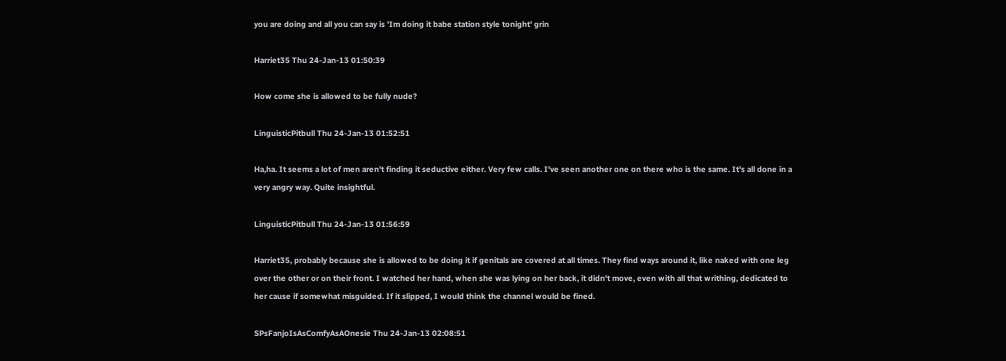you are doing and all you can say is 'Im doing it babe station style tonight' grin

Harriet35 Thu 24-Jan-13 01:50:39

How come she is allowed to be fully nude?

LinguisticPitbull Thu 24-Jan-13 01:52:51

Ha,ha. It seems a lot of men aren't finding it seductive either. Very few calls. I've seen another one on there who is the same. It's all done in a very angry way. Quite insightful.

LinguisticPitbull Thu 24-Jan-13 01:56:59

Harriet35, probably because she is allowed to be doing it if genitals are covered at all times. They find ways around it, like naked with one leg over the other or on their front. I watched her hand, when she was lying on her back, it didn't move, even with all that writhing, dedicated to her cause if somewhat misguided. If it slipped, I would think the channel would be fined.

SPsFanjoIsAsComfyAsAOnesie Thu 24-Jan-13 02:08:51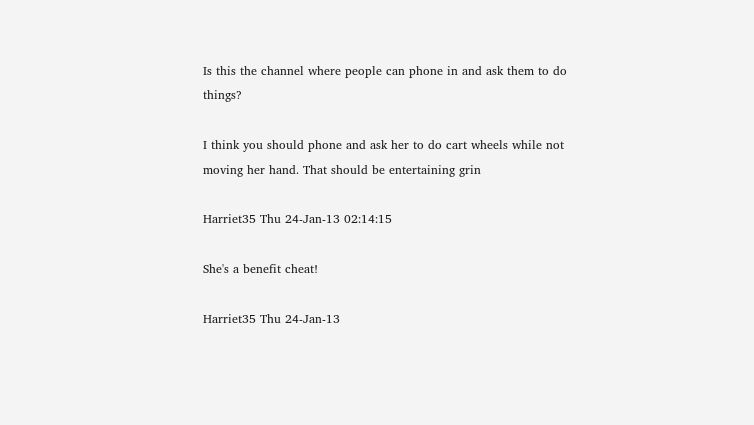Is this the channel where people can phone in and ask them to do things?

I think you should phone and ask her to do cart wheels while not moving her hand. That should be entertaining grin

Harriet35 Thu 24-Jan-13 02:14:15

She's a benefit cheat!

Harriet35 Thu 24-Jan-13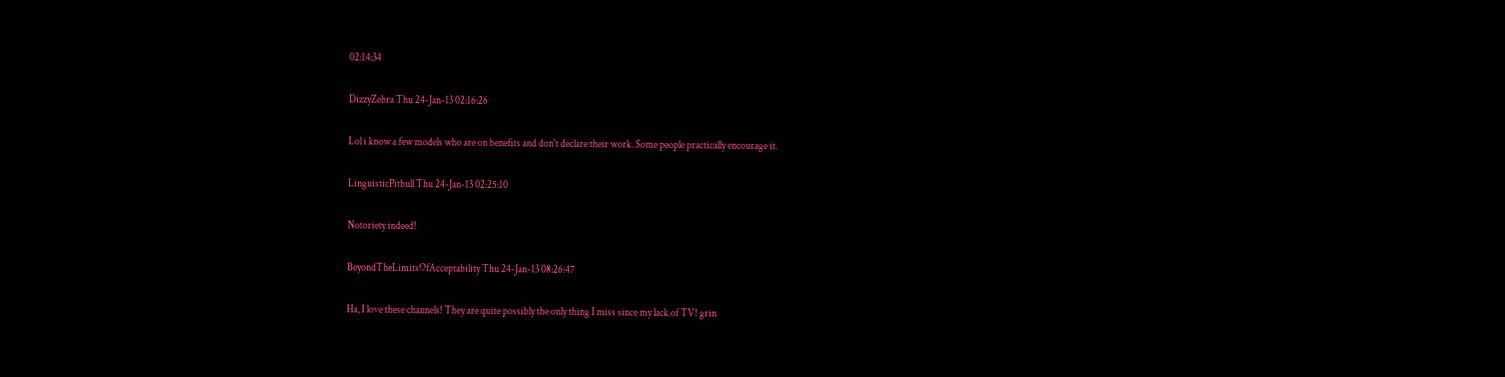02:14:34

DizzyZebra Thu 24-Jan-13 02:16:26

Lol i know a few models who are on benefits and don't declare their work. Some people practically encourage it.

LinguisticPitbull Thu 24-Jan-13 02:25:10

Notoriety indeed!

BeyondTheLimitsOfAcceptability Thu 24-Jan-13 08:26:47

Ha, I love these channels! They are quite possibly the only thing I miss since my lack of TV! grin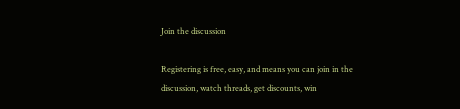Join the discussion

Registering is free, easy, and means you can join in the discussion, watch threads, get discounts, win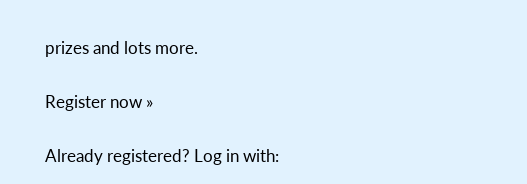prizes and lots more.

Register now »

Already registered? Log in with: